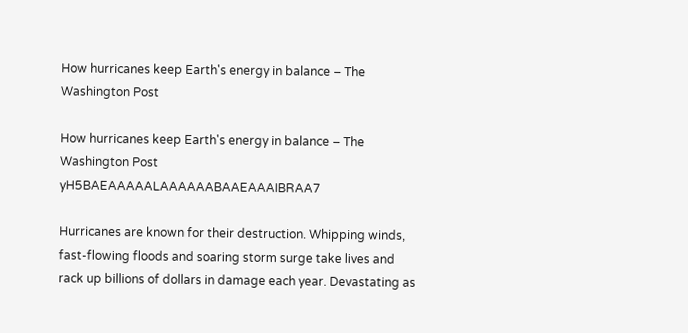How hurricanes keep Earth's energy in balance – The Washington Post

How hurricanes keep Earth's energy in balance – The Washington Post yH5BAEAAAAALAAAAAABAAEAAAIBRAA7

Hurricanes are known for their destruction. Whipping winds, fast-flowing floods and soaring storm surge take lives and rack up billions of dollars in damage each year. Devastating as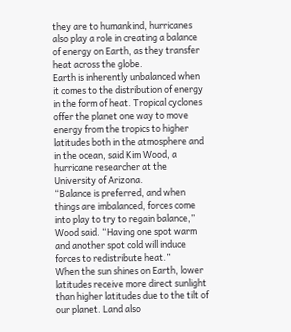they are to humankind, hurricanes also play a role in creating a balance of energy on Earth, as they transfer heat across the globe.
Earth is inherently unbalanced when it comes to the distribution of energy in the form of heat. Tropical cyclones offer the planet one way to move energy from the tropics to higher latitudes both in the atmosphere and in the ocean, said Kim Wood, a hurricane researcher at the University of Arizona.
“Balance is preferred, and when things are imbalanced, forces come into play to try to regain balance,” Wood said. “Having one spot warm and another spot cold will induce forces to redistribute heat.”
When the sun shines on Earth, lower latitudes receive more direct sunlight than higher latitudes due to the tilt of our planet. Land also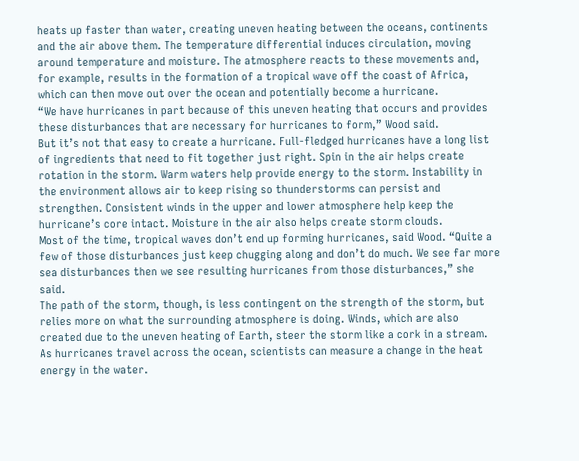heats up faster than water, creating uneven heating between the oceans, continents and the air above them. The temperature differential induces circulation, moving around temperature and moisture. The atmosphere reacts to these movements and, for example, results in the formation of a tropical wave off the coast of Africa, which can then move out over the ocean and potentially become a hurricane.
“We have hurricanes in part because of this uneven heating that occurs and provides these disturbances that are necessary for hurricanes to form,” Wood said.
But it’s not that easy to create a hurricane. Full-fledged hurricanes have a long list of ingredients that need to fit together just right. Spin in the air helps create rotation in the storm. Warm waters help provide energy to the storm. Instability in the environment allows air to keep rising so thunderstorms can persist and strengthen. Consistent winds in the upper and lower atmosphere help keep the hurricane’s core intact. Moisture in the air also helps create storm clouds.
Most of the time, tropical waves don’t end up forming hurricanes, said Wood. “Quite a few of those disturbances just keep chugging along and don’t do much. We see far more sea disturbances then we see resulting hurricanes from those disturbances,” she said.
The path of the storm, though, is less contingent on the strength of the storm, but relies more on what the surrounding atmosphere is doing. Winds, which are also created due to the uneven heating of Earth, steer the storm like a cork in a stream.
As hurricanes travel across the ocean, scientists can measure a change in the heat energy in the water.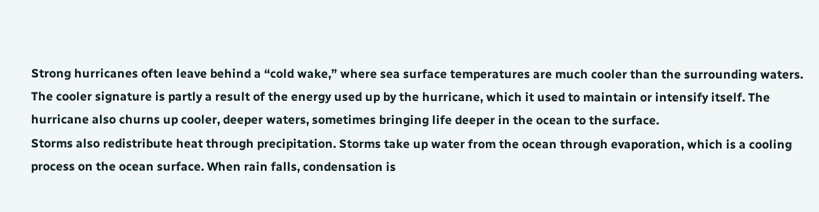Strong hurricanes often leave behind a “cold wake,” where sea surface temperatures are much cooler than the surrounding waters. The cooler signature is partly a result of the energy used up by the hurricane, which it used to maintain or intensify itself. The hurricane also churns up cooler, deeper waters, sometimes bringing life deeper in the ocean to the surface.
Storms also redistribute heat through precipitation. Storms take up water from the ocean through evaporation, which is a cooling process on the ocean surface. When rain falls, condensation is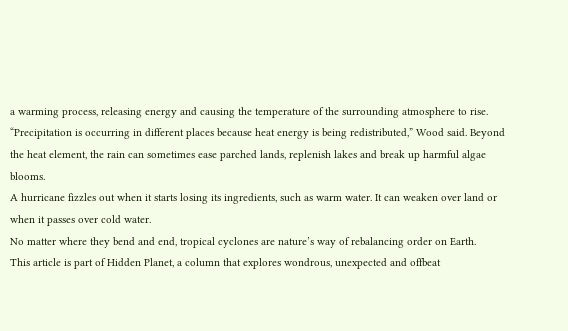a warming process, releasing energy and causing the temperature of the surrounding atmosphere to rise.
“Precipitation is occurring in different places because heat energy is being redistributed,” Wood said. Beyond the heat element, the rain can sometimes ease parched lands, replenish lakes and break up harmful algae blooms.
A hurricane fizzles out when it starts losing its ingredients, such as warm water. It can weaken over land or when it passes over cold water.
No matter where they bend and end, tropical cyclones are nature’s way of rebalancing order on Earth.
This article is part of Hidden Planet, a column that explores wondrous, unexpected and offbeat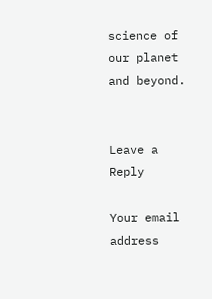science of our planet and beyond.


Leave a Reply

Your email address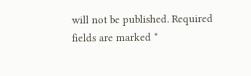will not be published. Required fields are marked *